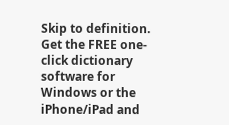Skip to definition.
Get the FREE one-click dictionary software for Windows or the iPhone/iPad and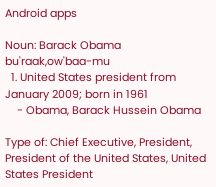Android apps

Noun: Barack Obama  bu'raak,ow'baa-mu
  1. United States president from January 2009; born in 1961
    - Obama, Barack Hussein Obama

Type of: Chief Executive, President, President of the United States, United States President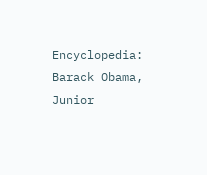Encyclopedia: Barack Obama, Junior